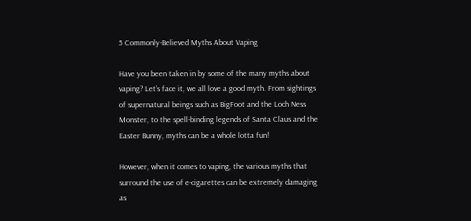5 Commonly-Believed Myths About Vaping

Have you been taken in by some of the many myths about vaping? Let’s face it, we all love a good myth. From sightings of supernatural beings such as BigFoot and the Loch Ness Monster, to the spell-binding legends of Santa Claus and the Easter Bunny, myths can be a whole lotta fun!

However, when it comes to vaping, the various myths that surround the use of e-cigarettes can be extremely damaging as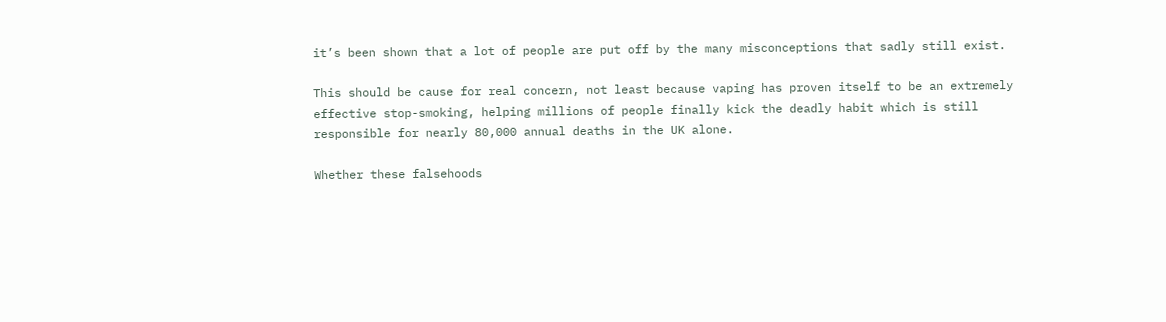it’s been shown that a lot of people are put off by the many misconceptions that sadly still exist.

This should be cause for real concern, not least because vaping has proven itself to be an extremely effective stop-smoking, helping millions of people finally kick the deadly habit which is still responsible for nearly 80,000 annual deaths in the UK alone.

Whether these falsehoods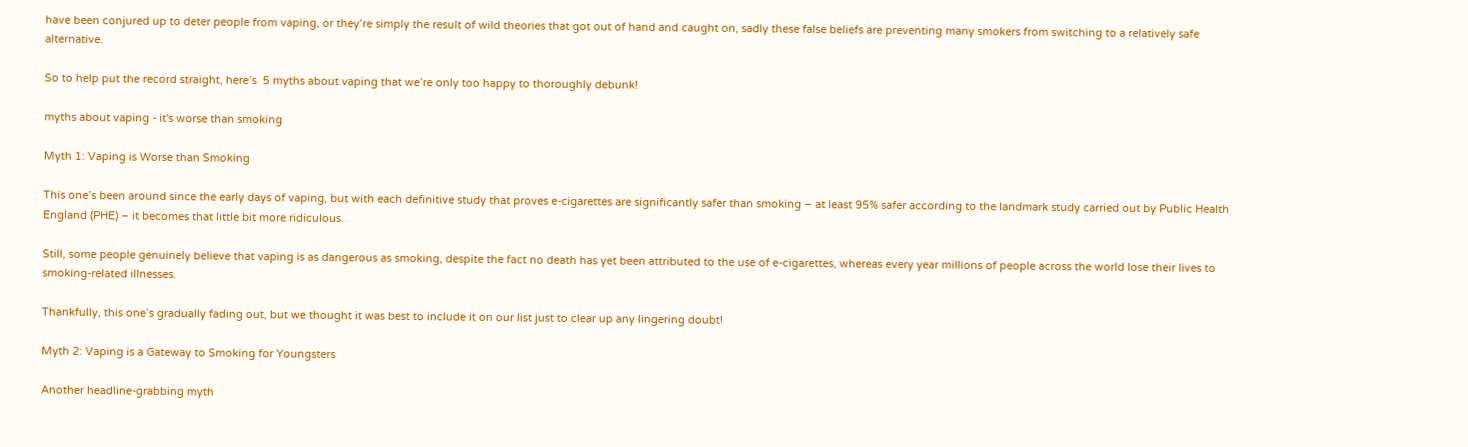have been conjured up to deter people from vaping, or they’re simply the result of wild theories that got out of hand and caught on, sadly these false beliefs are preventing many smokers from switching to a relatively safe alternative.

So to help put the record straight, here’s  5 myths about vaping that we’re only too happy to thoroughly debunk!

myths about vaping - it's worse than smoking

Myth 1: Vaping is Worse than Smoking

This one’s been around since the early days of vaping, but with each definitive study that proves e-cigarettes are significantly safer than smoking – at least 95% safer according to the landmark study carried out by Public Health England (PHE) – it becomes that little bit more ridiculous.

Still, some people genuinely believe that vaping is as dangerous as smoking, despite the fact no death has yet been attributed to the use of e-cigarettes, whereas every year millions of people across the world lose their lives to smoking-related illnesses.

Thankfully, this one’s gradually fading out, but we thought it was best to include it on our list just to clear up any lingering doubt!

Myth 2: Vaping is a Gateway to Smoking for Youngsters

Another headline-grabbing myth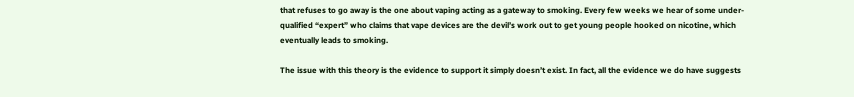that refuses to go away is the one about vaping acting as a gateway to smoking. Every few weeks we hear of some under-qualified “expert” who claims that vape devices are the devil’s work out to get young people hooked on nicotine, which eventually leads to smoking.

The issue with this theory is the evidence to support it simply doesn’t exist. In fact, all the evidence we do have suggests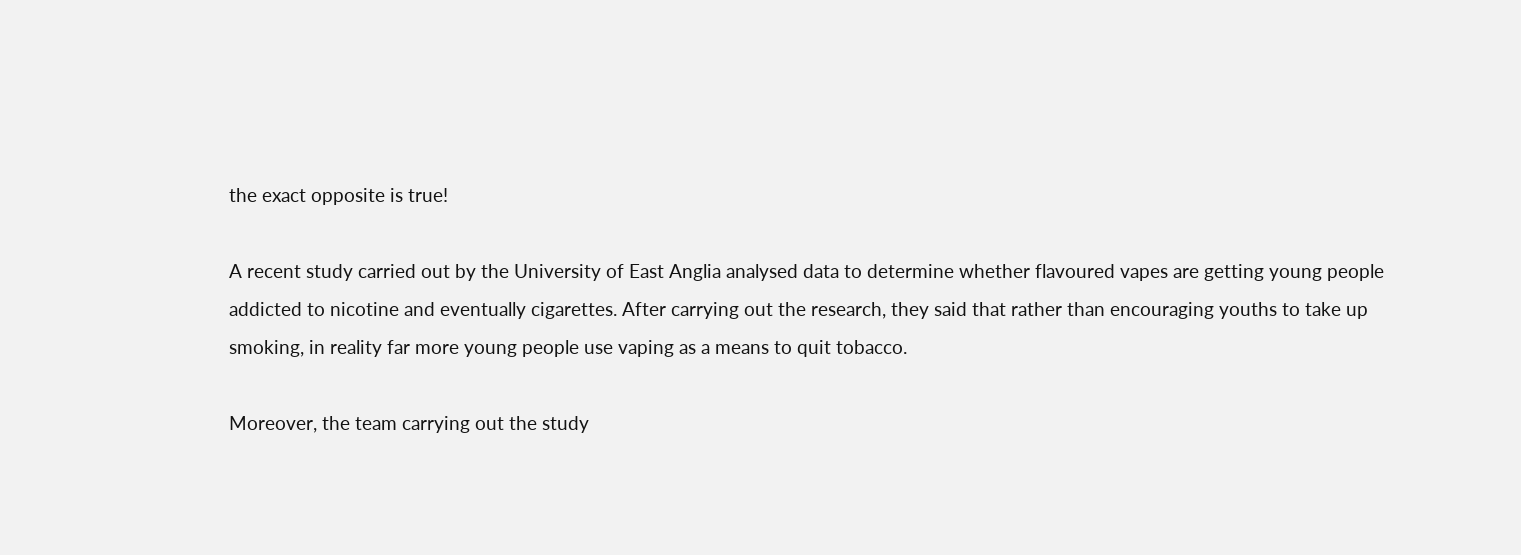the exact opposite is true!

A recent study carried out by the University of East Anglia analysed data to determine whether flavoured vapes are getting young people addicted to nicotine and eventually cigarettes. After carrying out the research, they said that rather than encouraging youths to take up smoking, in reality far more young people use vaping as a means to quit tobacco.

Moreover, the team carrying out the study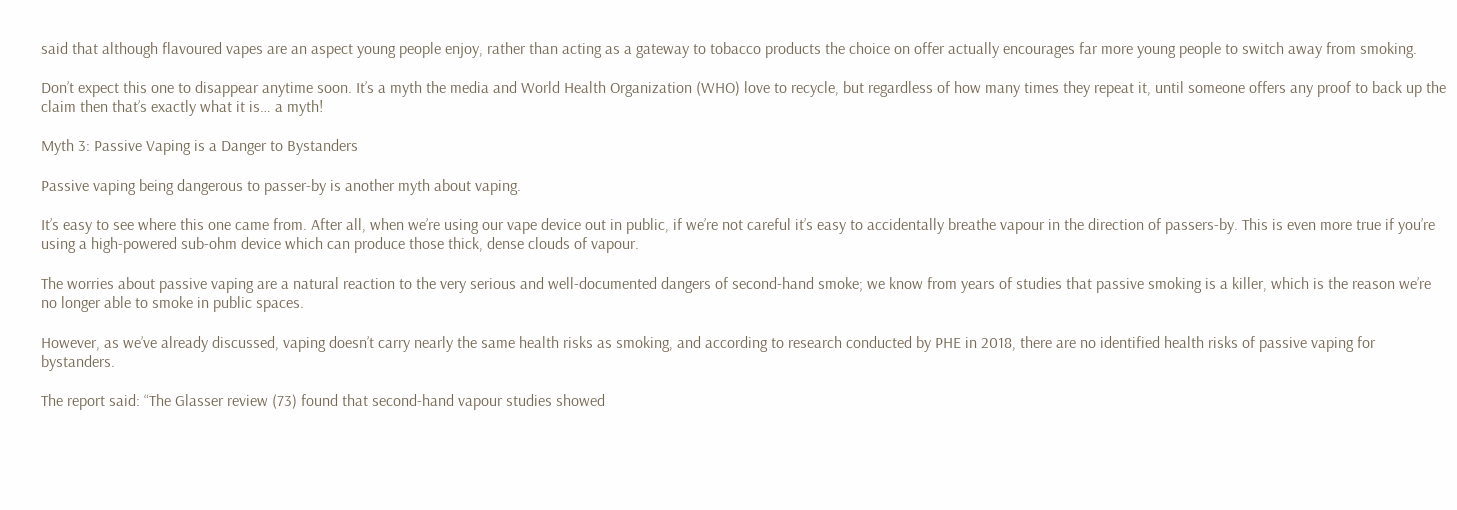said that although flavoured vapes are an aspect young people enjoy, rather than acting as a gateway to tobacco products the choice on offer actually encourages far more young people to switch away from smoking.

Don’t expect this one to disappear anytime soon. It’s a myth the media and World Health Organization (WHO) love to recycle, but regardless of how many times they repeat it, until someone offers any proof to back up the claim then that’s exactly what it is… a myth!

Myth 3: Passive Vaping is a Danger to Bystanders

Passive vaping being dangerous to passer-by is another myth about vaping.

It’s easy to see where this one came from. After all, when we’re using our vape device out in public, if we’re not careful it’s easy to accidentally breathe vapour in the direction of passers-by. This is even more true if you’re using a high-powered sub-ohm device which can produce those thick, dense clouds of vapour.

The worries about passive vaping are a natural reaction to the very serious and well-documented dangers of second-hand smoke; we know from years of studies that passive smoking is a killer, which is the reason we’re no longer able to smoke in public spaces.

However, as we’ve already discussed, vaping doesn’t carry nearly the same health risks as smoking, and according to research conducted by PHE in 2018, there are no identified health risks of passive vaping for bystanders.

The report said: “The Glasser review (73) found that second-hand vapour studies showed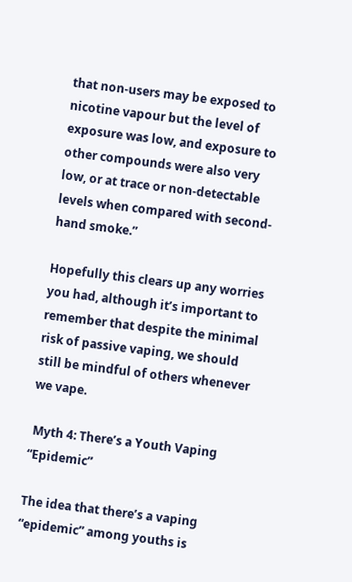that non-users may be exposed to nicotine vapour but the level of exposure was low, and exposure to other compounds were also very low, or at trace or non-detectable levels when compared with second-hand smoke.”

Hopefully this clears up any worries you had, although it’s important to remember that despite the minimal risk of passive vaping, we should still be mindful of others whenever we vape.

 Myth 4: There’s a Youth Vaping “Epidemic”

The idea that there’s a vaping “epidemic” among youths is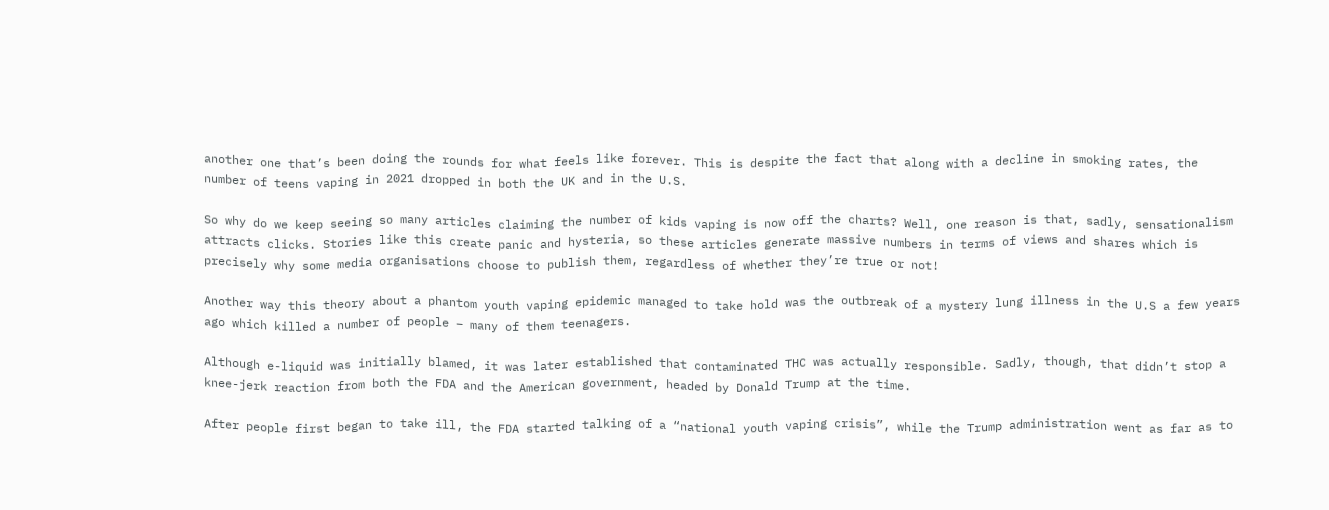another one that’s been doing the rounds for what feels like forever. This is despite the fact that along with a decline in smoking rates, the number of teens vaping in 2021 dropped in both the UK and in the U.S.

So why do we keep seeing so many articles claiming the number of kids vaping is now off the charts? Well, one reason is that, sadly, sensationalism attracts clicks. Stories like this create panic and hysteria, so these articles generate massive numbers in terms of views and shares which is precisely why some media organisations choose to publish them, regardless of whether they’re true or not!

Another way this theory about a phantom youth vaping epidemic managed to take hold was the outbreak of a mystery lung illness in the U.S a few years ago which killed a number of people – many of them teenagers.

Although e-liquid was initially blamed, it was later established that contaminated THC was actually responsible. Sadly, though, that didn’t stop a knee-jerk reaction from both the FDA and the American government, headed by Donald Trump at the time.

After people first began to take ill, the FDA started talking of a “national youth vaping crisis”, while the Trump administration went as far as to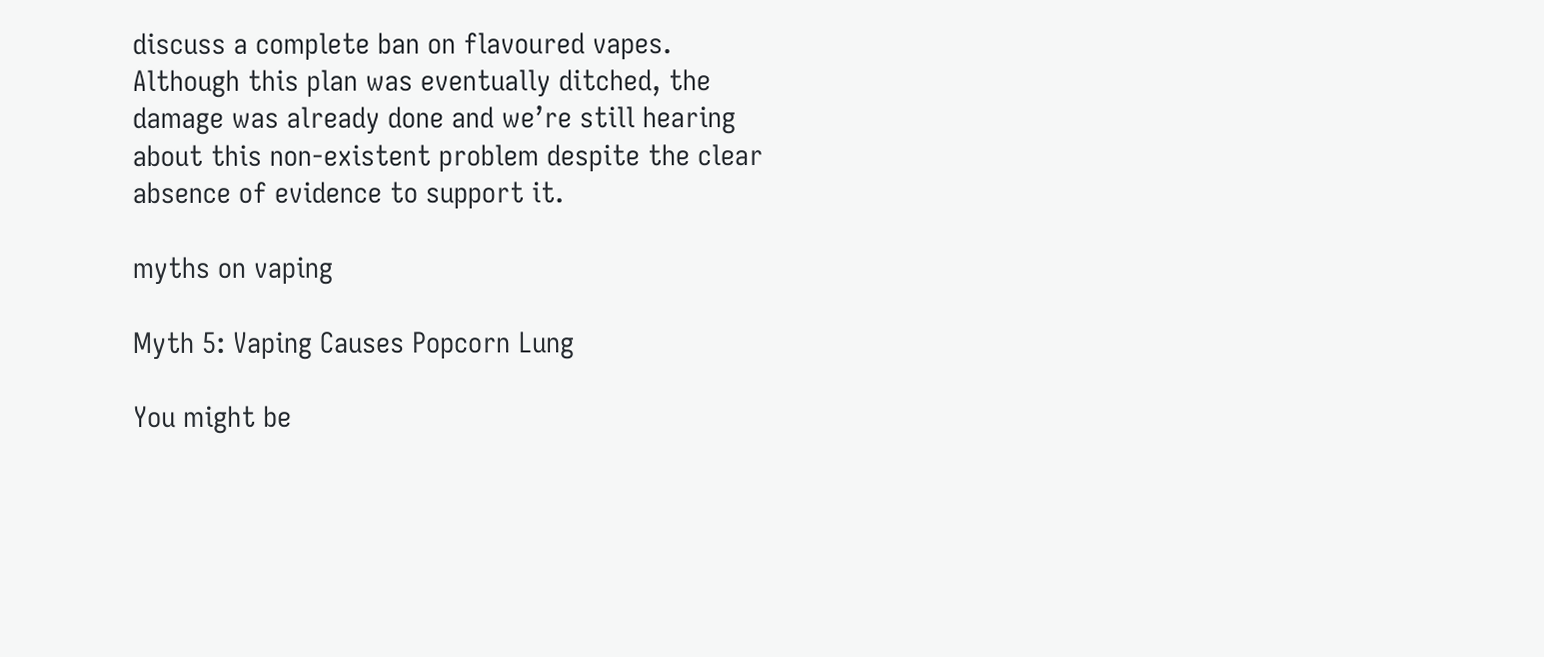discuss a complete ban on flavoured vapes. Although this plan was eventually ditched, the damage was already done and we’re still hearing about this non-existent problem despite the clear absence of evidence to support it.

myths on vaping

Myth 5: Vaping Causes Popcorn Lung

You might be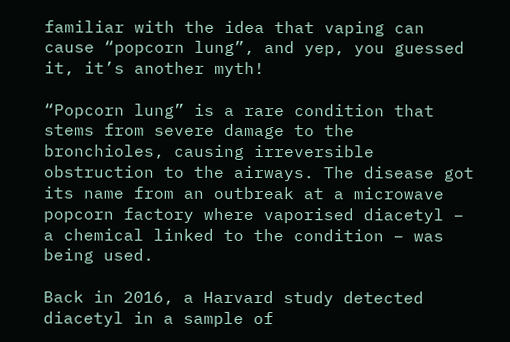familiar with the idea that vaping can cause “popcorn lung”, and yep, you guessed it, it’s another myth!

“Popcorn lung” is a rare condition that stems from severe damage to the bronchioles, causing irreversible obstruction to the airways. The disease got its name from an outbreak at a microwave popcorn factory where vaporised diacetyl – a chemical linked to the condition – was being used.

Back in 2016, a Harvard study detected diacetyl in a sample of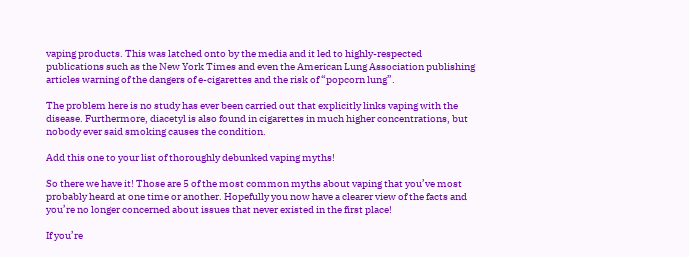vaping products. This was latched onto by the media and it led to highly-respected publications such as the New York Times and even the American Lung Association publishing articles warning of the dangers of e-cigarettes and the risk of “popcorn lung”.

The problem here is no study has ever been carried out that explicitly links vaping with the disease. Furthermore, diacetyl is also found in cigarettes in much higher concentrations, but nobody ever said smoking causes the condition.

Add this one to your list of thoroughly debunked vaping myths!

So there we have it! Those are 5 of the most common myths about vaping that you’ve most probably heard at one time or another. Hopefully you now have a clearer view of the facts and you’re no longer concerned about issues that never existed in the first place!

If you’re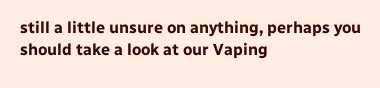still a little unsure on anything, perhaps you should take a look at our Vaping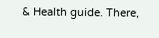& Health guide. There,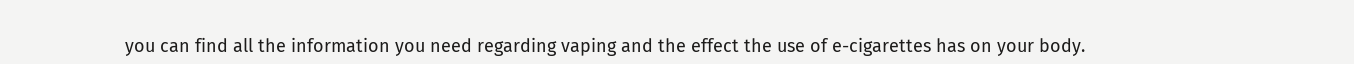you can find all the information you need regarding vaping and the effect the use of e-cigarettes has on your body.